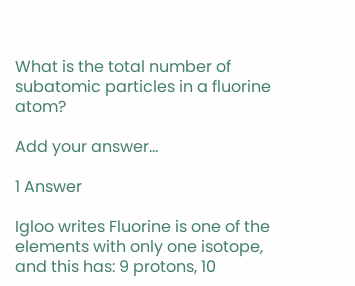What is the total number of subatomic particles in a fluorine atom?

Add your answer...

1 Answer

Igloo writes Fluorine is one of the elements with only one isotope, and this has: 9 protons, 10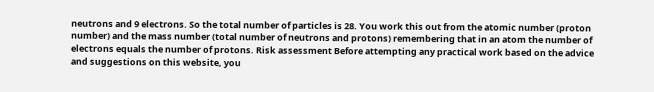neutrons and 9 electrons. So the total number of particles is 28. You work this out from the atomic number (proton number) and the mass number (total number of neutrons and protons) remembering that in an atom the number of electrons equals the number of protons. Risk assessment Before attempting any practical work based on the advice and suggestions on this website, you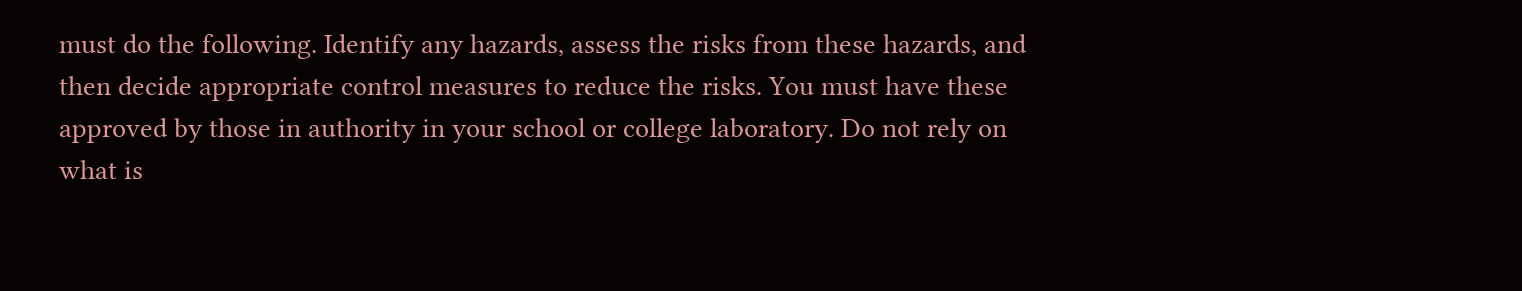must do the following. Identify any hazards, assess the risks from these hazards, and then decide appropriate control measures to reduce the risks. You must have these approved by those in authority in your school or college laboratory. Do not rely on what is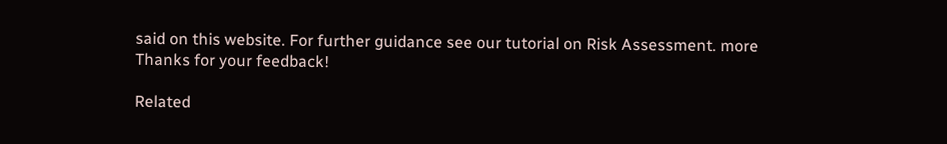said on this website. For further guidance see our tutorial on Risk Assessment. more
Thanks for your feedback!

Related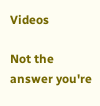Videos

Not the answer you're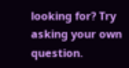looking for? Try asking your own question.